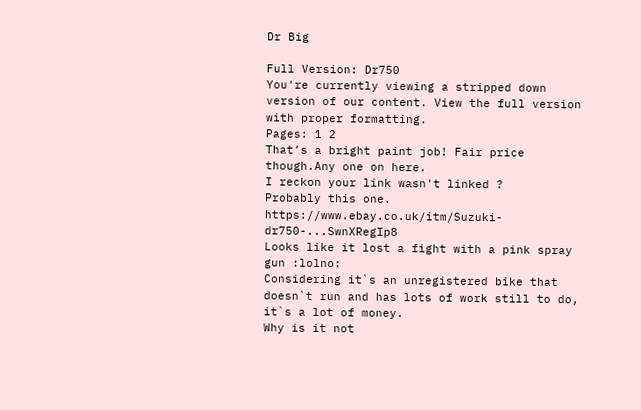Dr Big

Full Version: Dr750
You're currently viewing a stripped down version of our content. View the full version with proper formatting.
Pages: 1 2
That’s a bright paint job! Fair price though.Any one on here.
I reckon your link wasn't linked ?
Probably this one. https://www.ebay.co.uk/itm/Suzuki-dr750-...SwnXRegIp8
Looks like it lost a fight with a pink spray gun :lolno:
Considering it`s an unregistered bike that doesn`t run and has lots of work still to do, it`s a lot of money.
Why is it not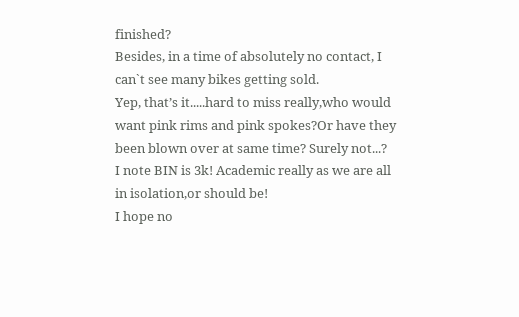finished?
Besides, in a time of absolutely no contact, I can`t see many bikes getting sold.
Yep, that’s it.....hard to miss really,who would want pink rims and pink spokes?Or have they been blown over at same time? Surely not...?
I note BIN is 3k! Academic really as we are all in isolation,or should be!
I hope no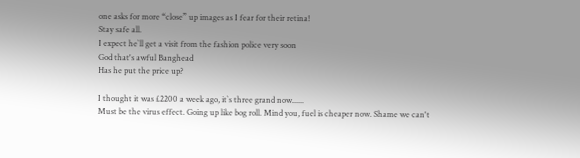one asks for more “close” up images as I fear for their retina!
Stay safe all.
I expect he`ll get a visit from the fashion police very soon
God that's awful Banghead
Has he put the price up?

I thought it was £2200 a week ago, it`s three grand now......
Must be the virus effect. Going up like bog roll. Mind you, fuel is cheaper now. Shame we can't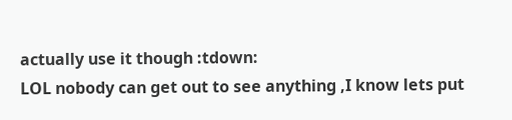actually use it though :tdown:
LOL nobody can get out to see anything ,I know lets put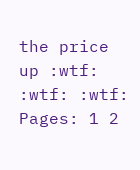the price up :wtf: :wtf: :wtf:
Pages: 1 2